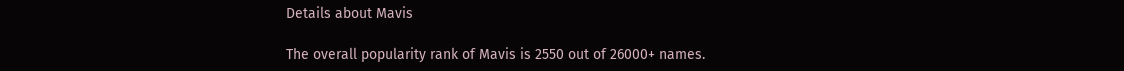Details about Mavis

The overall popularity rank of Mavis is 2550 out of 26000+ names.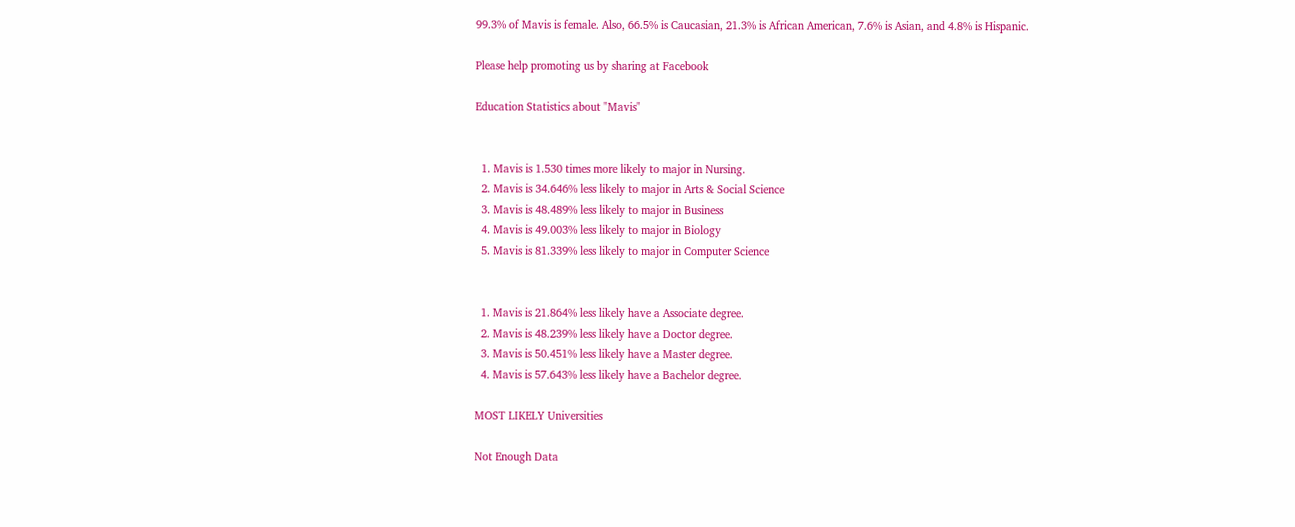99.3% of Mavis is female. Also, 66.5% is Caucasian, 21.3% is African American, 7.6% is Asian, and 4.8% is Hispanic.

Please help promoting us by sharing at Facebook

Education Statistics about "Mavis"


  1. Mavis is 1.530 times more likely to major in Nursing.
  2. Mavis is 34.646% less likely to major in Arts & Social Science
  3. Mavis is 48.489% less likely to major in Business
  4. Mavis is 49.003% less likely to major in Biology
  5. Mavis is 81.339% less likely to major in Computer Science


  1. Mavis is 21.864% less likely have a Associate degree.
  2. Mavis is 48.239% less likely have a Doctor degree.
  3. Mavis is 50.451% less likely have a Master degree.
  4. Mavis is 57.643% less likely have a Bachelor degree.

MOST LIKELY Universities

Not Enough Data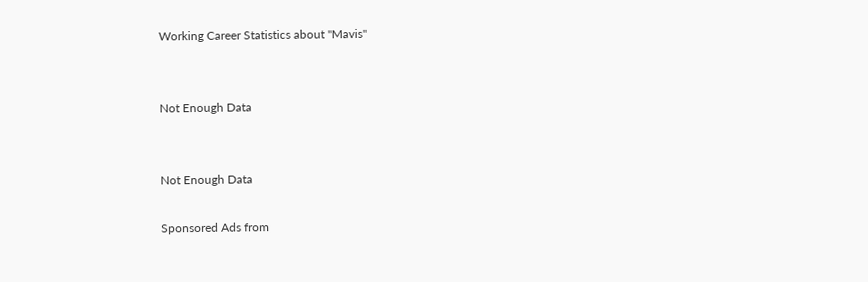Working Career Statistics about "Mavis"


Not Enough Data


Not Enough Data

Sponsored Ads from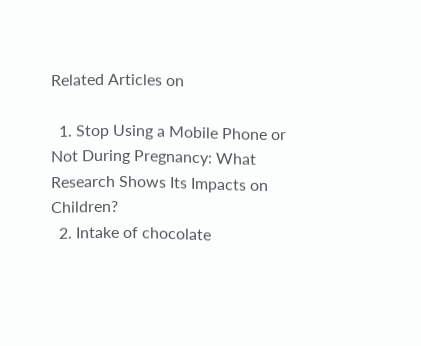Related Articles on

  1. Stop Using a Mobile Phone or Not During Pregnancy: What Research Shows Its Impacts on Children?
  2. Intake of chocolate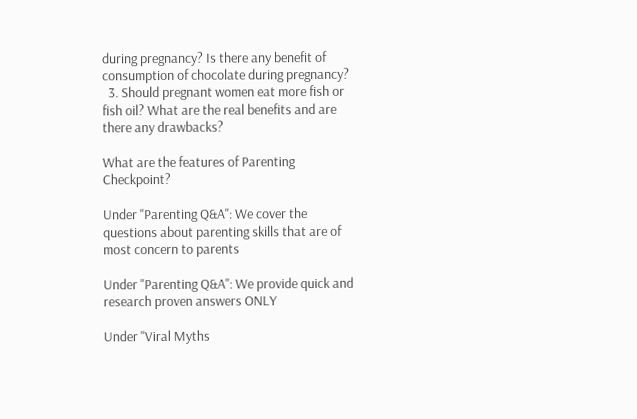during pregnancy? Is there any benefit of consumption of chocolate during pregnancy?
  3. Should pregnant women eat more fish or fish oil? What are the real benefits and are there any drawbacks?

What are the features of Parenting Checkpoint?

Under "Parenting Q&A": We cover the questions about parenting skills that are of most concern to parents

Under "Parenting Q&A": We provide quick and research proven answers ONLY

Under "Viral Myths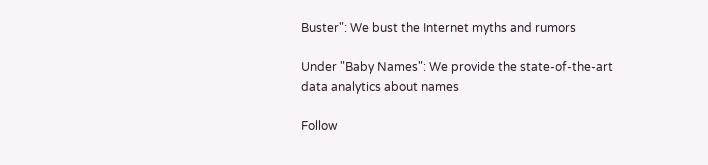Buster": We bust the Internet myths and rumors

Under "Baby Names": We provide the state-of-the-art data analytics about names

Follow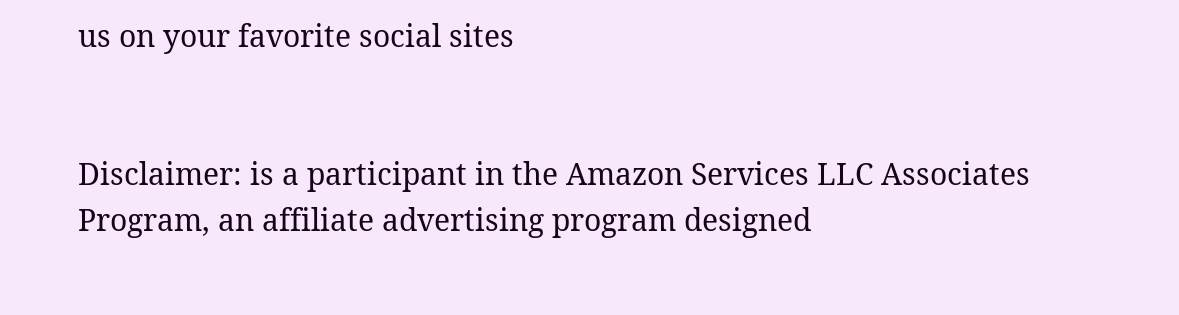us on your favorite social sites


Disclaimer: is a participant in the Amazon Services LLC Associates Program, an affiliate advertising program designed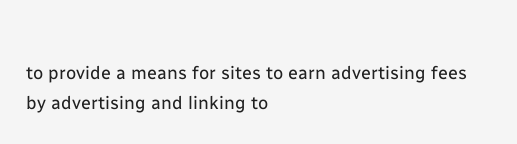to provide a means for sites to earn advertising fees by advertising and linking to